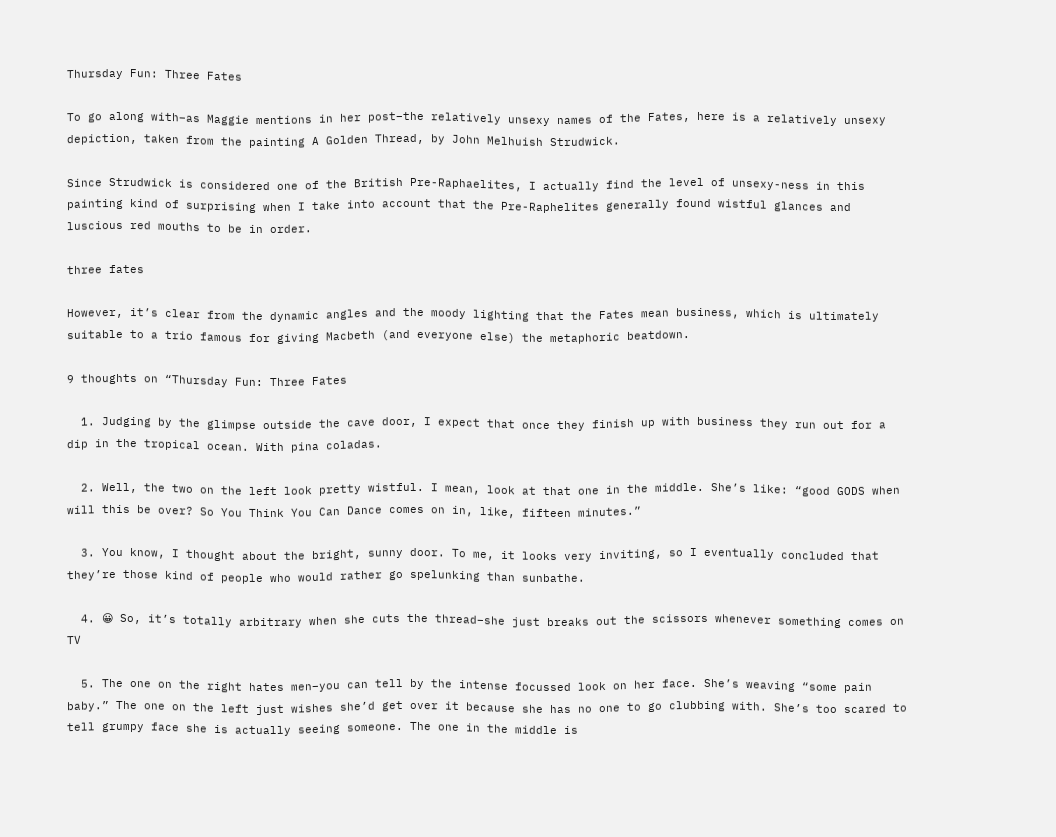Thursday Fun: Three Fates

To go along with–as Maggie mentions in her post–the relatively unsexy names of the Fates, here is a relatively unsexy depiction, taken from the painting A Golden Thread, by John Melhuish Strudwick.

Since Strudwick is considered one of the British Pre-Raphaelites, I actually find the level of unsexy-ness in this painting kind of surprising when I take into account that the Pre-Raphelites generally found wistful glances and luscious red mouths to be in order.

three fates

However, it’s clear from the dynamic angles and the moody lighting that the Fates mean business, which is ultimately suitable to a trio famous for giving Macbeth (and everyone else) the metaphoric beatdown.

9 thoughts on “Thursday Fun: Three Fates

  1. Judging by the glimpse outside the cave door, I expect that once they finish up with business they run out for a dip in the tropical ocean. With pina coladas.

  2. Well, the two on the left look pretty wistful. I mean, look at that one in the middle. She’s like: “good GODS when will this be over? So You Think You Can Dance comes on in, like, fifteen minutes.”

  3. You know, I thought about the bright, sunny door. To me, it looks very inviting, so I eventually concluded that they’re those kind of people who would rather go spelunking than sunbathe.

  4. 😀 So, it’s totally arbitrary when she cuts the thread–she just breaks out the scissors whenever something comes on TV

  5. The one on the right hates men–you can tell by the intense focussed look on her face. She’s weaving “some pain baby.” The one on the left just wishes she’d get over it because she has no one to go clubbing with. She’s too scared to tell grumpy face she is actually seeing someone. The one in the middle is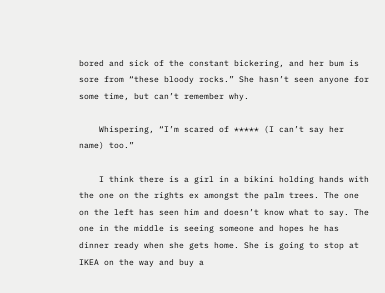bored and sick of the constant bickering, and her bum is sore from “these bloody rocks.” She hasn’t seen anyone for some time, but can’t remember why.

    Whispering, “I’m scared of ***** (I can’t say her name) too.”

    I think there is a girl in a bikini holding hands with the one on the rights ex amongst the palm trees. The one on the left has seen him and doesn’t know what to say. The one in the middle is seeing someone and hopes he has dinner ready when she gets home. She is going to stop at IKEA on the way and buy a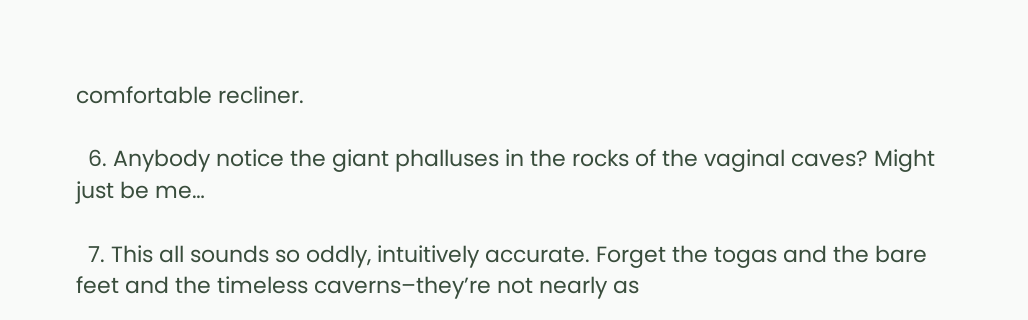comfortable recliner.

  6. Anybody notice the giant phalluses in the rocks of the vaginal caves? Might just be me…

  7. This all sounds so oddly, intuitively accurate. Forget the togas and the bare feet and the timeless caverns–they’re not nearly as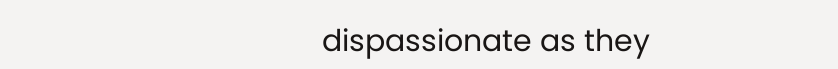dispassionate as they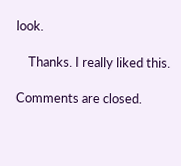look.

    Thanks. I really liked this.

Comments are closed.